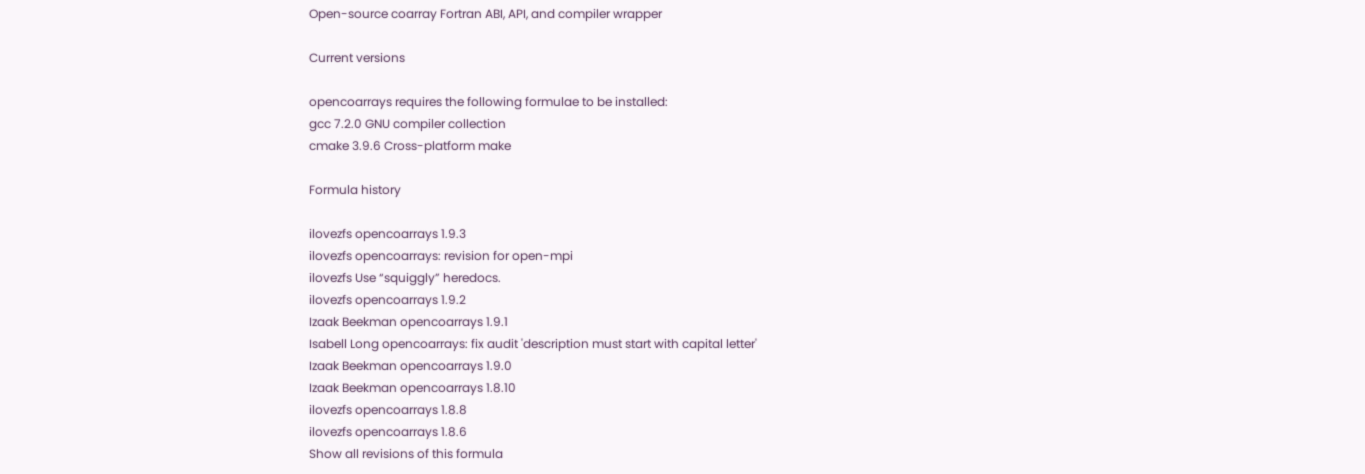Open-source coarray Fortran ABI, API, and compiler wrapper

Current versions

opencoarrays requires the following formulae to be installed:
gcc 7.2.0 GNU compiler collection
cmake 3.9.6 Cross-platform make

Formula history

ilovezfs opencoarrays 1.9.3
ilovezfs opencoarrays: revision for open-mpi
ilovezfs Use “squiggly” heredocs.
ilovezfs opencoarrays 1.9.2
Izaak Beekman opencoarrays 1.9.1
Isabell Long opencoarrays: fix audit 'description must start with capital letter'
Izaak Beekman opencoarrays 1.9.0
Izaak Beekman opencoarrays 1.8.10
ilovezfs opencoarrays 1.8.8
ilovezfs opencoarrays 1.8.6
Show all revisions of this formula